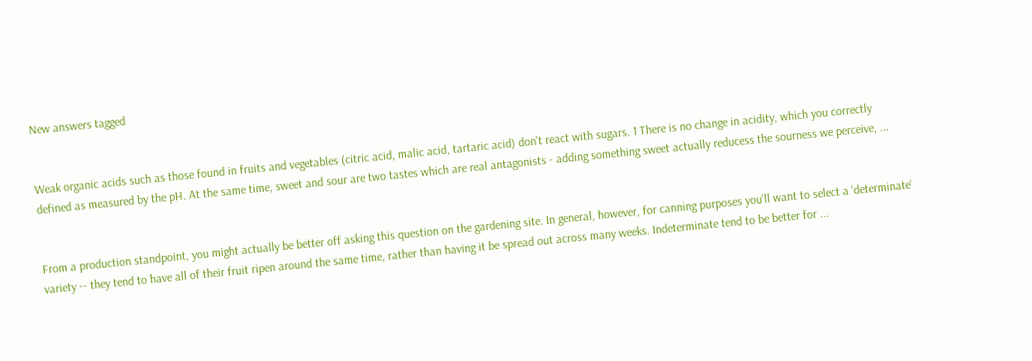New answers tagged


Weak organic acids such as those found in fruits and vegetables (citric acid, malic acid, tartaric acid) don't react with sugars. 1 There is no change in acidity, which you correctly defined as measured by the pH. At the same time, sweet and sour are two tastes which are real antagonists - adding something sweet actually reducess the sourness we perceive, ...


From a production standpoint, you might actually be better off asking this question on the gardening site. In general, however, for canning purposes you'll want to select a 'determinate' variety -- they tend to have all of their fruit ripen around the same time, rather than having it be spread out across many weeks. Indeterminate tend to be better for ...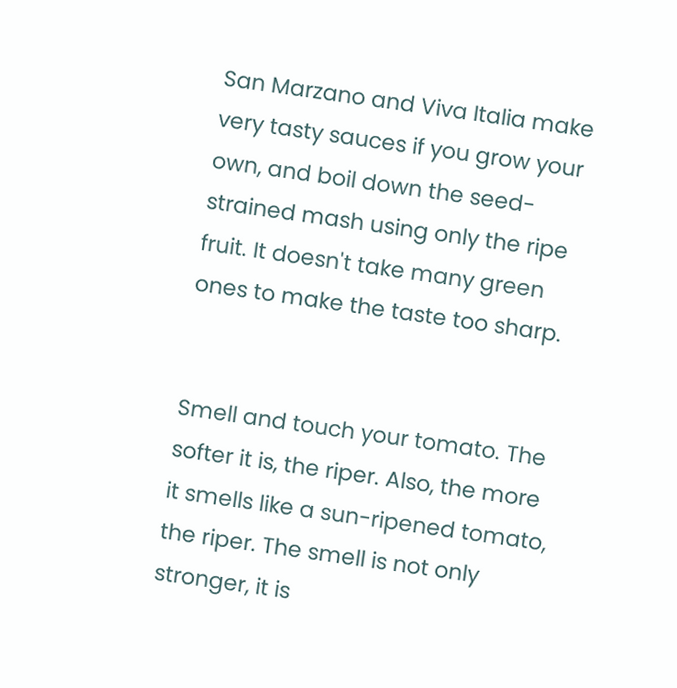San Marzano and Viva Italia make very tasty sauces if you grow your own, and boil down the seed-strained mash using only the ripe fruit. It doesn't take many green ones to make the taste too sharp.


Smell and touch your tomato. The softer it is, the riper. Also, the more it smells like a sun-ripened tomato, the riper. The smell is not only stronger, it is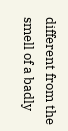different from the smell of a badly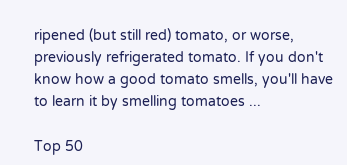ripened (but still red) tomato, or worse, previously refrigerated tomato. If you don't know how a good tomato smells, you'll have to learn it by smelling tomatoes ...

Top 50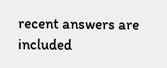recent answers are included